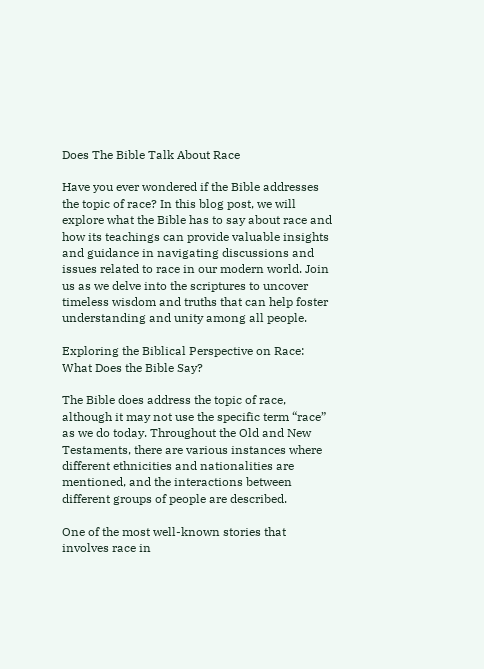Does The Bible Talk About Race

Have you ever wondered if the Bible addresses the topic of race? In this blog post, we will explore what the Bible has to say about race and how its teachings can provide valuable insights and guidance in navigating discussions and issues related to race in our modern world. Join us as we delve into the scriptures to uncover timeless wisdom and truths that can help foster understanding and unity among all people.

Exploring the Biblical Perspective on Race: What Does the Bible Say?

The Bible does address the topic of race, although it may not use the specific term “race” as we do today. Throughout the Old and New Testaments, there are various instances where different ethnicities and nationalities are mentioned, and the interactions between different groups of people are described.

One of the most well-known stories that involves race in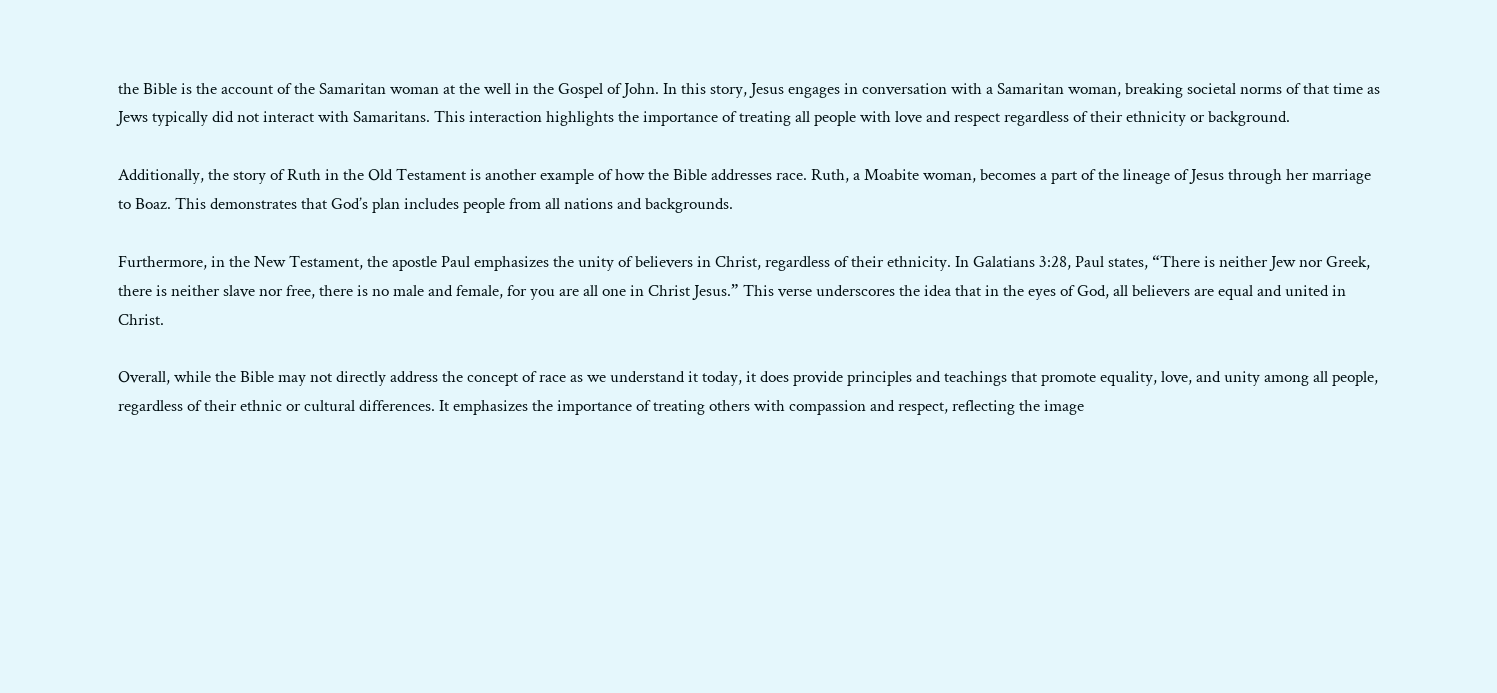the Bible is the account of the Samaritan woman at the well in the Gospel of John. In this story, Jesus engages in conversation with a Samaritan woman, breaking societal norms of that time as Jews typically did not interact with Samaritans. This interaction highlights the importance of treating all people with love and respect regardless of their ethnicity or background.

Additionally, the story of Ruth in the Old Testament is another example of how the Bible addresses race. Ruth, a Moabite woman, becomes a part of the lineage of Jesus through her marriage to Boaz. This demonstrates that God’s plan includes people from all nations and backgrounds.

Furthermore, in the New Testament, the apostle Paul emphasizes the unity of believers in Christ, regardless of their ethnicity. In Galatians 3:28, Paul states, “There is neither Jew nor Greek, there is neither slave nor free, there is no male and female, for you are all one in Christ Jesus.” This verse underscores the idea that in the eyes of God, all believers are equal and united in Christ.

Overall, while the Bible may not directly address the concept of race as we understand it today, it does provide principles and teachings that promote equality, love, and unity among all people, regardless of their ethnic or cultural differences. It emphasizes the importance of treating others with compassion and respect, reflecting the image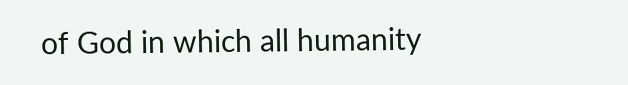of God in which all humanity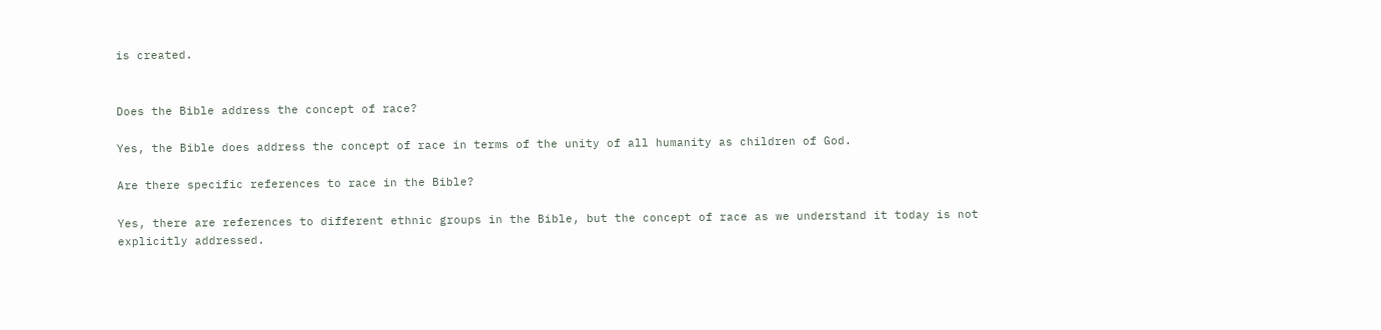is created.


Does the Bible address the concept of race?

Yes, the Bible does address the concept of race in terms of the unity of all humanity as children of God.

Are there specific references to race in the Bible?

Yes, there are references to different ethnic groups in the Bible, but the concept of race as we understand it today is not explicitly addressed.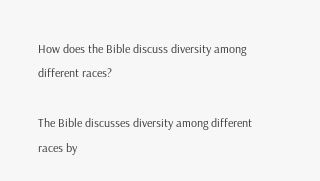How does the Bible discuss diversity among different races?

The Bible discusses diversity among different races by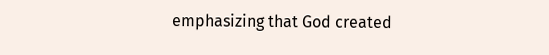emphasizing that God created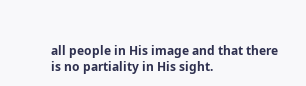all people in His image and that there is no partiality in His sight.